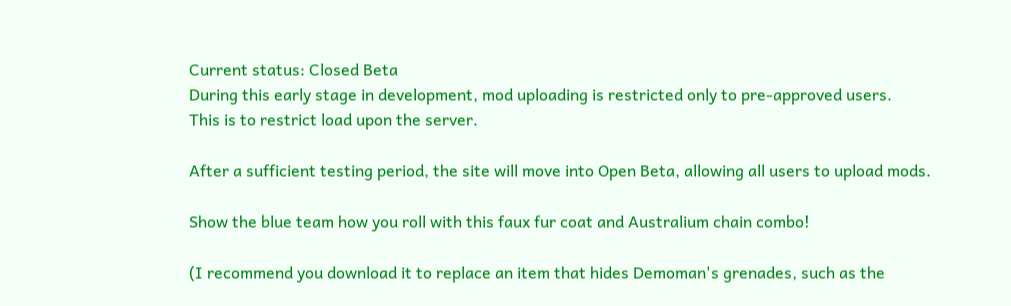Current status: Closed Beta
During this early stage in development, mod uploading is restricted only to pre-approved users.
This is to restrict load upon the server.

After a sufficient testing period, the site will move into Open Beta, allowing all users to upload mods.

Show the blue team how you roll with this faux fur coat and Australium chain combo!

(I recommend you download it to replace an item that hides Demoman's grenades, such as the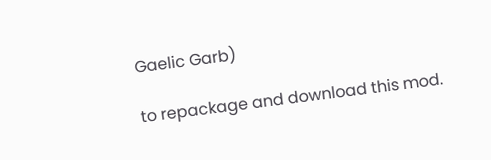Gaelic Garb)

to repackage and download this mod.